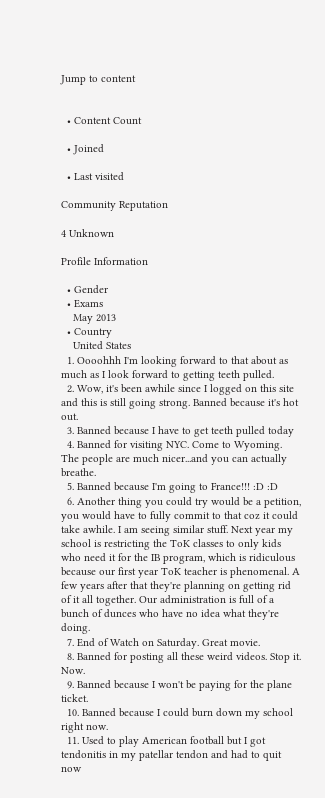Jump to content


  • Content Count

  • Joined

  • Last visited

Community Reputation

4 Unknown

Profile Information

  • Gender
  • Exams
    May 2013
  • Country
    United States
  1. Oooohhh I'm looking forward to that about as much as I look forward to getting teeth pulled.
  2. Wow, it's been awhile since I logged on this site and this is still going strong. Banned because it's hot out.
  3. Banned because I have to get teeth pulled today
  4. Banned for visiting NYC. Come to Wyoming. The people are much nicer...and you can actually breathe.
  5. Banned because I'm going to France!!! :D :D
  6. Another thing you could try would be a petition, you would have to fully commit to that coz it could take awhile. I am seeing similar stuff. Next year my school is restricting the ToK classes to only kids who need it for the IB program, which is ridiculous because our first year ToK teacher is phenomenal. A few years after that they're planning on getting rid of it all together. Our administration is full of a bunch of dunces who have no idea what they're doing.
  7. End of Watch on Saturday. Great movie.
  8. Banned for posting all these weird videos. Stop it. Now.
  9. Banned because I won't be paying for the plane ticket.
  10. Banned because I could burn down my school right now.
  11. Used to play American football but I got tendonitis in my patellar tendon and had to quit now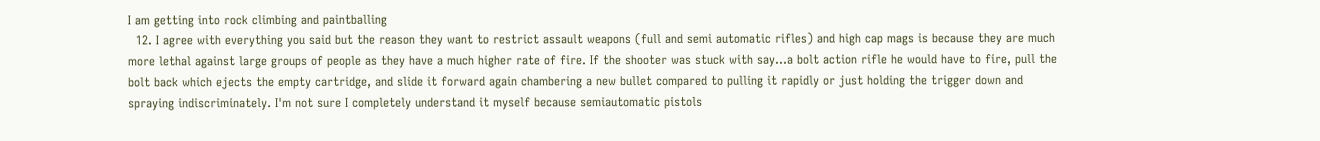I am getting into rock climbing and paintballing
  12. I agree with everything you said but the reason they want to restrict assault weapons (full and semi automatic rifles) and high cap mags is because they are much more lethal against large groups of people as they have a much higher rate of fire. If the shooter was stuck with say...a bolt action rifle he would have to fire, pull the bolt back which ejects the empty cartridge, and slide it forward again chambering a new bullet compared to pulling it rapidly or just holding the trigger down and spraying indiscriminately. I'm not sure I completely understand it myself because semiautomatic pistols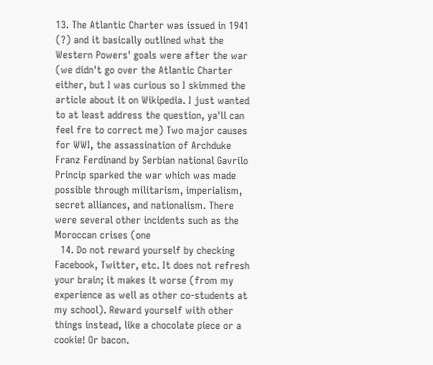13. The Atlantic Charter was issued in 1941 (?) and it basically outlined what the Western Powers' goals were after the war (we didn't go over the Atlantic Charter either, but I was curious so I skimmed the article about it on Wikipedia. I just wanted to at least address the question, ya'll can feel fre to correct me) Two major causes for WWI, the assassination of Archduke Franz Ferdinand by Serbian national Gavrilo Princip sparked the war which was made possible through militarism, imperialism, secret alliances, and nationalism. There were several other incidents such as the Moroccan crises (one
  14. Do not reward yourself by checking Facebook, Twitter, etc. It does not refresh your brain; it makes it worse (from my experience as well as other co-students at my school). Reward yourself with other things instead, like a chocolate piece or a cookie! Or bacon.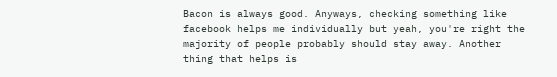Bacon is always good. Anyways, checking something like facebook helps me individually but yeah, you're right the majority of people probably should stay away. Another thing that helps is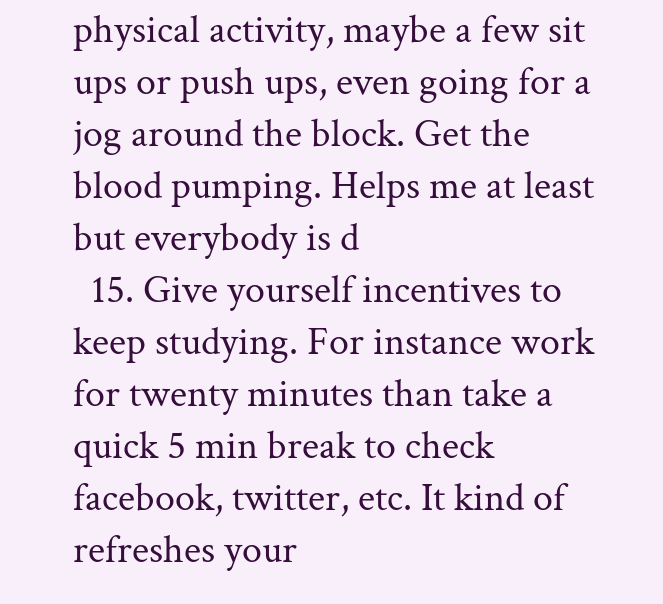physical activity, maybe a few sit ups or push ups, even going for a jog around the block. Get the blood pumping. Helps me at least but everybody is d
  15. Give yourself incentives to keep studying. For instance work for twenty minutes than take a quick 5 min break to check facebook, twitter, etc. It kind of refreshes your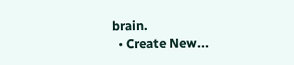brain.
  • Create New...